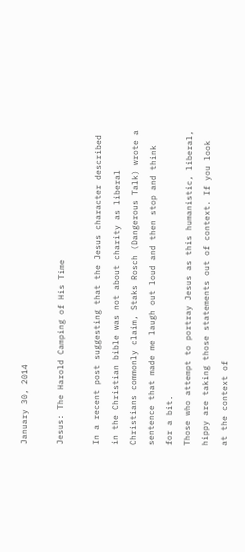January 30, 2014

Jesus: The Harold Camping of His Time

In a recent post suggesting that the Jesus character described in the Christian bible was not about charity as liberal Christians commonly claim, Staks Rosch (Dangerous Talk) wrote a sentence that made me laugh out loud and then stop and think for a bit.
Those who attempt to portray Jesus as this humanistic, liberal, hippy are taking those statements out of context. If you look at the context of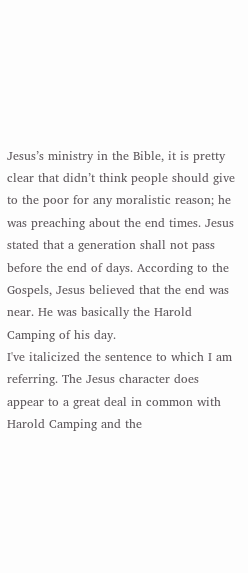Jesus’s ministry in the Bible, it is pretty clear that didn’t think people should give to the poor for any moralistic reason; he was preaching about the end times. Jesus stated that a generation shall not pass before the end of days. According to the Gospels, Jesus believed that the end was near. He was basically the Harold Camping of his day.
I've italicized the sentence to which I am referring. The Jesus character does appear to a great deal in common with Harold Camping and the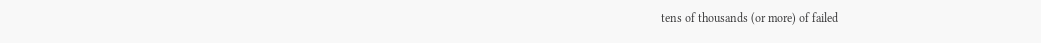tens of thousands (or more) of failed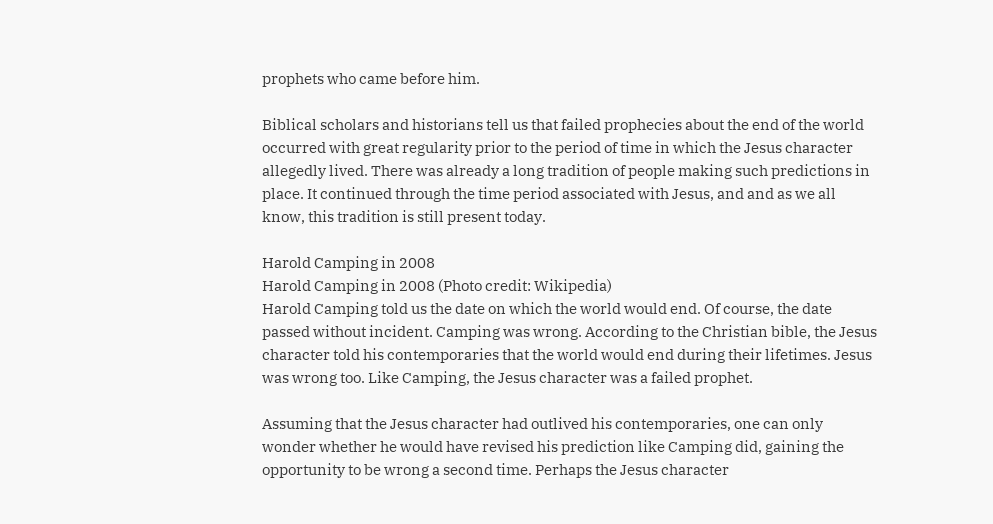prophets who came before him.

Biblical scholars and historians tell us that failed prophecies about the end of the world occurred with great regularity prior to the period of time in which the Jesus character allegedly lived. There was already a long tradition of people making such predictions in place. It continued through the time period associated with Jesus, and and as we all know, this tradition is still present today.

Harold Camping in 2008
Harold Camping in 2008 (Photo credit: Wikipedia)
Harold Camping told us the date on which the world would end. Of course, the date passed without incident. Camping was wrong. According to the Christian bible, the Jesus character told his contemporaries that the world would end during their lifetimes. Jesus was wrong too. Like Camping, the Jesus character was a failed prophet.

Assuming that the Jesus character had outlived his contemporaries, one can only wonder whether he would have revised his prediction like Camping did, gaining the opportunity to be wrong a second time. Perhaps the Jesus character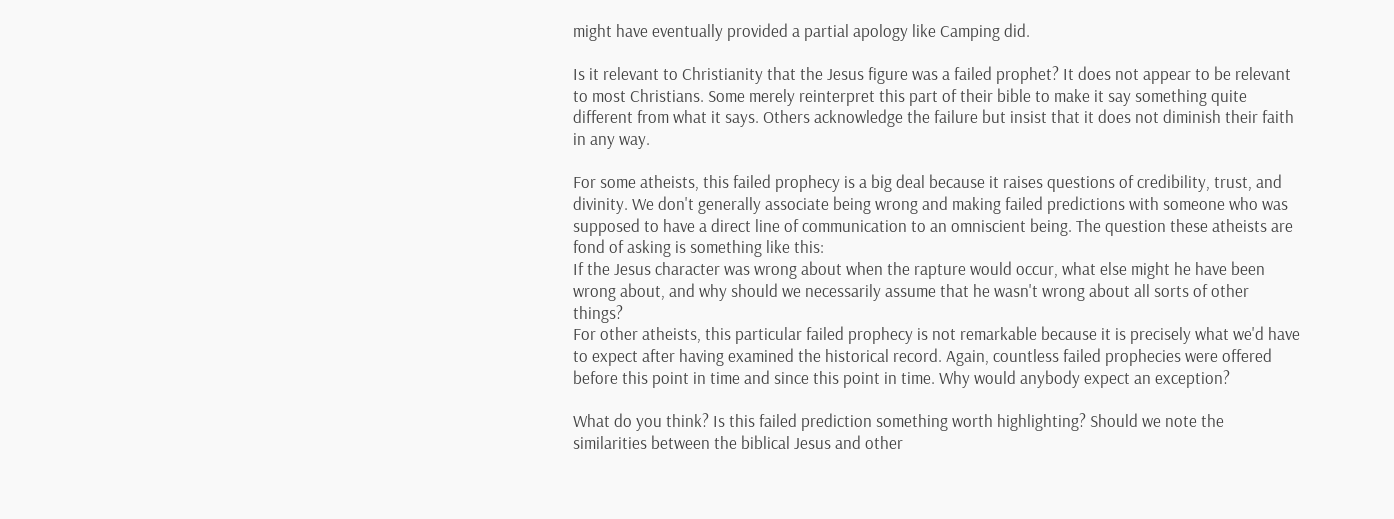might have eventually provided a partial apology like Camping did.

Is it relevant to Christianity that the Jesus figure was a failed prophet? It does not appear to be relevant to most Christians. Some merely reinterpret this part of their bible to make it say something quite different from what it says. Others acknowledge the failure but insist that it does not diminish their faith in any way.

For some atheists, this failed prophecy is a big deal because it raises questions of credibility, trust, and divinity. We don't generally associate being wrong and making failed predictions with someone who was supposed to have a direct line of communication to an omniscient being. The question these atheists are fond of asking is something like this:
If the Jesus character was wrong about when the rapture would occur, what else might he have been wrong about, and why should we necessarily assume that he wasn't wrong about all sorts of other things?
For other atheists, this particular failed prophecy is not remarkable because it is precisely what we'd have to expect after having examined the historical record. Again, countless failed prophecies were offered before this point in time and since this point in time. Why would anybody expect an exception?

What do you think? Is this failed prediction something worth highlighting? Should we note the similarities between the biblical Jesus and other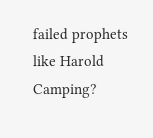failed prophets like Harold Camping?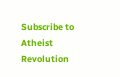Subscribe to Atheist Revolution